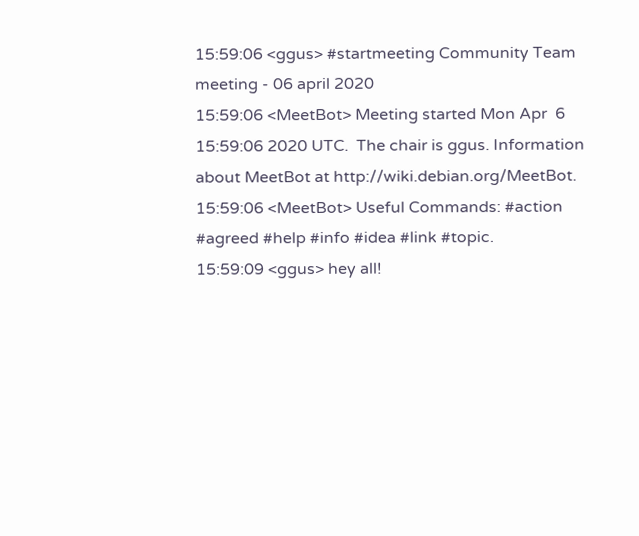15:59:06 <ggus> #startmeeting Community Team meeting - 06 april 2020
15:59:06 <MeetBot> Meeting started Mon Apr  6 15:59:06 2020 UTC.  The chair is ggus. Information about MeetBot at http://wiki.debian.org/MeetBot.
15:59:06 <MeetBot> Useful Commands: #action #agreed #help #info #idea #link #topic.
15:59:09 <ggus> hey all!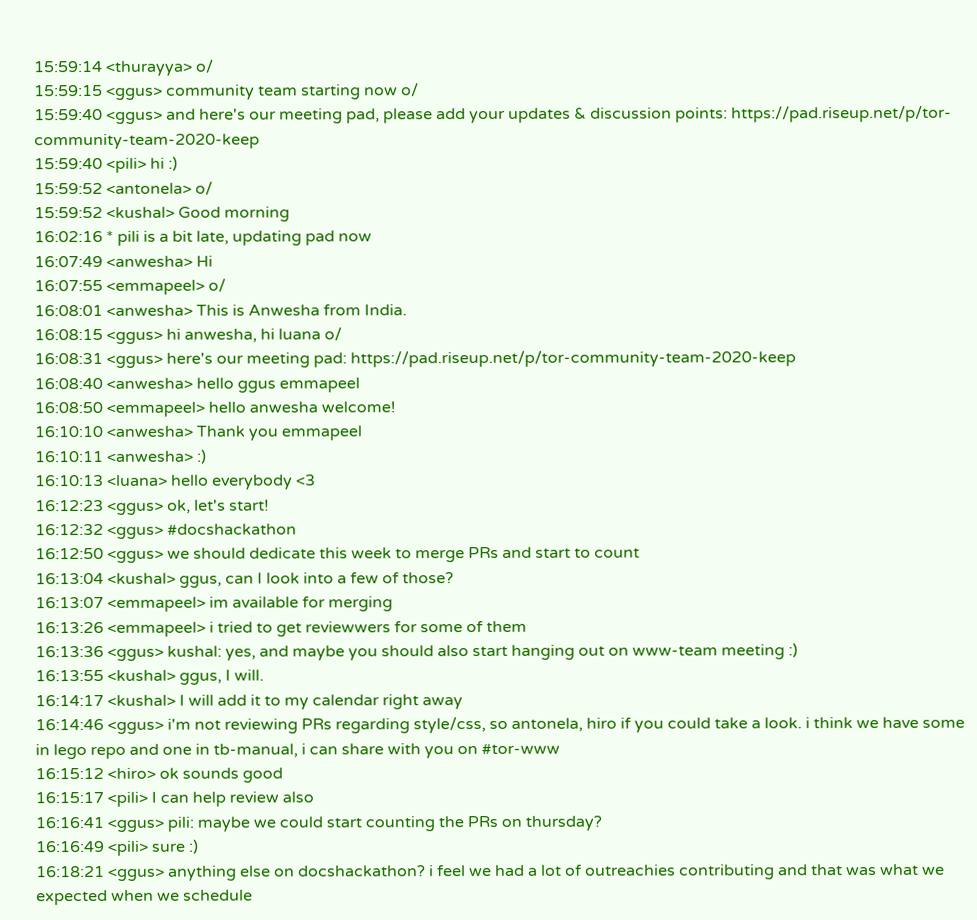15:59:14 <thurayya> o/
15:59:15 <ggus> community team starting now o/
15:59:40 <ggus> and here's our meeting pad, please add your updates & discussion points: https://pad.riseup.net/p/tor-community-team-2020-keep
15:59:40 <pili> hi :)
15:59:52 <antonela> o/
15:59:52 <kushal> Good morning
16:02:16 * pili is a bit late, updating pad now
16:07:49 <anwesha> Hi
16:07:55 <emmapeel> o/
16:08:01 <anwesha> This is Anwesha from India.
16:08:15 <ggus> hi anwesha, hi luana o/
16:08:31 <ggus> here's our meeting pad: https://pad.riseup.net/p/tor-community-team-2020-keep
16:08:40 <anwesha> hello ggus emmapeel
16:08:50 <emmapeel> hello anwesha welcome!
16:10:10 <anwesha> Thank you emmapeel
16:10:11 <anwesha> :)
16:10:13 <luana> hello everybody <3
16:12:23 <ggus> ok, let's start!
16:12:32 <ggus> #docshackathon
16:12:50 <ggus> we should dedicate this week to merge PRs and start to count
16:13:04 <kushal> ggus, can I look into a few of those?
16:13:07 <emmapeel> im available for merging
16:13:26 <emmapeel> i tried to get reviewwers for some of them
16:13:36 <ggus> kushal: yes, and maybe you should also start hanging out on www-team meeting :)
16:13:55 <kushal> ggus, I will.
16:14:17 <kushal> I will add it to my calendar right away
16:14:46 <ggus> i'm not reviewing PRs regarding style/css, so antonela, hiro if you could take a look. i think we have some in lego repo and one in tb-manual, i can share with you on #tor-www
16:15:12 <hiro> ok sounds good
16:15:17 <pili> I can help review also
16:16:41 <ggus> pili: maybe we could start counting the PRs on thursday?
16:16:49 <pili> sure :)
16:18:21 <ggus> anything else on docshackathon? i feel we had a lot of outreachies contributing and that was what we expected when we schedule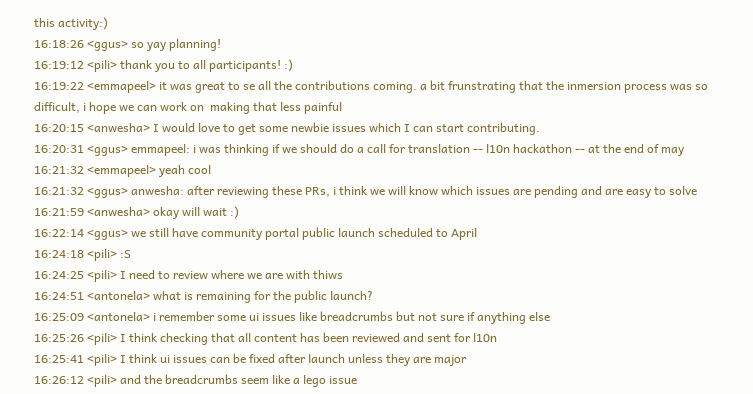this activity:)
16:18:26 <ggus> so yay planning!
16:19:12 <pili> thank you to all participants! :)
16:19:22 <emmapeel> it was great to se all the contributions coming. a bit frunstrating that the inmersion process was so difficult, i hope we can work on  making that less painful
16:20:15 <anwesha> I would love to get some newbie issues which I can start contributing.
16:20:31 <ggus> emmapeel: i was thinking if we should do a call for translation -- l10n hackathon -- at the end of may
16:21:32 <emmapeel> yeah cool
16:21:32 <ggus> anwesha: after reviewing these PRs, i think we will know which issues are pending and are easy to solve
16:21:59 <anwesha> okay will wait :)
16:22:14 <ggus> we still have community portal public launch scheduled to April
16:24:18 <pili> :S
16:24:25 <pili> I need to review where we are with thiws
16:24:51 <antonela> what is remaining for the public launch?
16:25:09 <antonela> i remember some ui issues like breadcrumbs but not sure if anything else
16:25:26 <pili> I think checking that all content has been reviewed and sent for l10n
16:25:41 <pili> I think ui issues can be fixed after launch unless they are major
16:26:12 <pili> and the breadcrumbs seem like a lego issue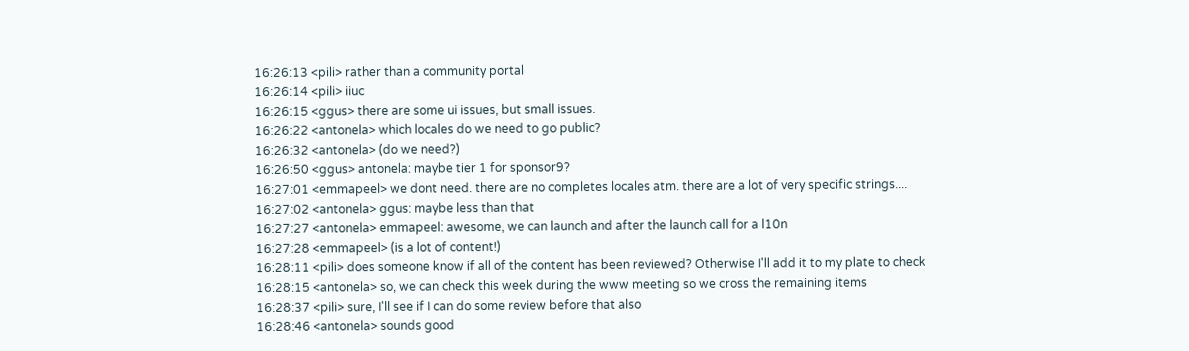16:26:13 <pili> rather than a community portal
16:26:14 <pili> iiuc
16:26:15 <ggus> there are some ui issues, but small issues.
16:26:22 <antonela> which locales do we need to go public?
16:26:32 <antonela> (do we need?)
16:26:50 <ggus> antonela: maybe tier 1 for sponsor9?
16:27:01 <emmapeel> we dont need. there are no completes locales atm. there are a lot of very specific strings....
16:27:02 <antonela> ggus: maybe less than that
16:27:27 <antonela> emmapeel: awesome, we can launch and after the launch call for a l10n
16:27:28 <emmapeel> (is a lot of content!)
16:28:11 <pili> does someone know if all of the content has been reviewed? Otherwise I'll add it to my plate to check
16:28:15 <antonela> so, we can check this week during the www meeting so we cross the remaining items
16:28:37 <pili> sure, I'll see if I can do some review before that also
16:28:46 <antonela> sounds good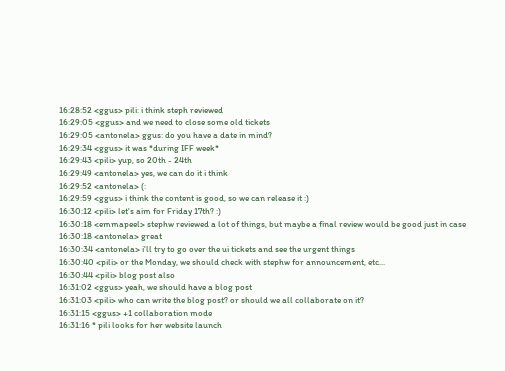16:28:52 <ggus> pili: i think steph reviewed
16:29:05 <ggus> and we need to close some old tickets
16:29:05 <antonela> ggus: do you have a date in mind?
16:29:34 <ggus> it was *during IFF week*
16:29:43 <pili> yup, so 20th - 24th
16:29:49 <antonela> yes, we can do it i think
16:29:52 <antonela> (:
16:29:59 <ggus> i think the content is good, so we can release it :)
16:30:12 <pili> let's aim for Friday 17th? :)
16:30:18 <emmapeel> stephw reviewed a lot of things, but maybe a final review would be good just in case
16:30:18 <antonela> great
16:30:34 <antonela> i'll try to go over the ui tickets and see the urgent things
16:30:40 <pili> or the Monday, we should check with stephw for announcement, etc...
16:30:44 <pili> blog post also
16:31:02 <ggus> yeah, we should have a blog post
16:31:03 <pili> who can write the blog post? or should we all collaborate on it?
16:31:15 <ggus> +1 collaboration mode
16:31:16 * pili looks for her website launch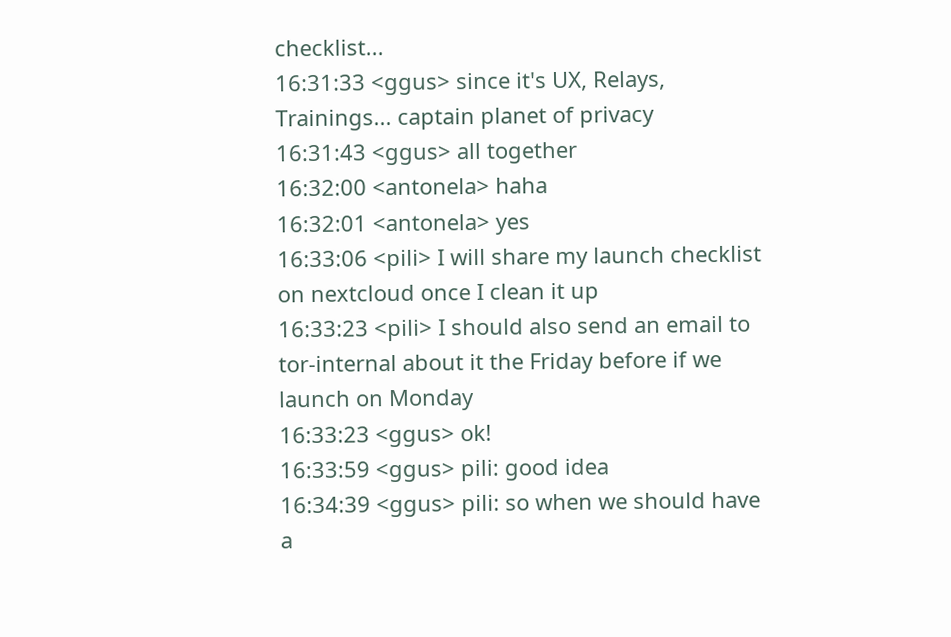checklist...
16:31:33 <ggus> since it's UX, Relays, Trainings... captain planet of privacy
16:31:43 <ggus> all together
16:32:00 <antonela> haha
16:32:01 <antonela> yes
16:33:06 <pili> I will share my launch checklist on nextcloud once I clean it up
16:33:23 <pili> I should also send an email to tor-internal about it the Friday before if we launch on Monday
16:33:23 <ggus> ok!
16:33:59 <ggus> pili: good idea
16:34:39 <ggus> pili: so when we should have a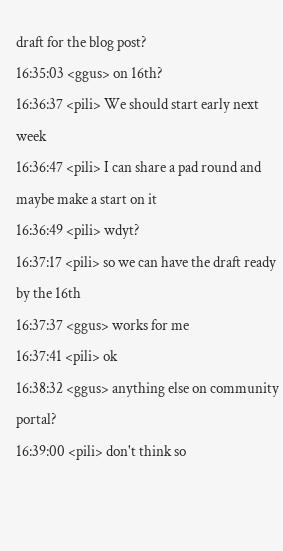draft for the blog post?
16:35:03 <ggus> on 16th?
16:36:37 <pili> We should start early next week
16:36:47 <pili> I can share a pad round and maybe make a start on it
16:36:49 <pili> wdyt?
16:37:17 <pili> so we can have the draft ready by the 16th
16:37:37 <ggus> works for me
16:37:41 <pili> ok
16:38:32 <ggus> anything else on community portal?
16:39:00 <pili> don't think so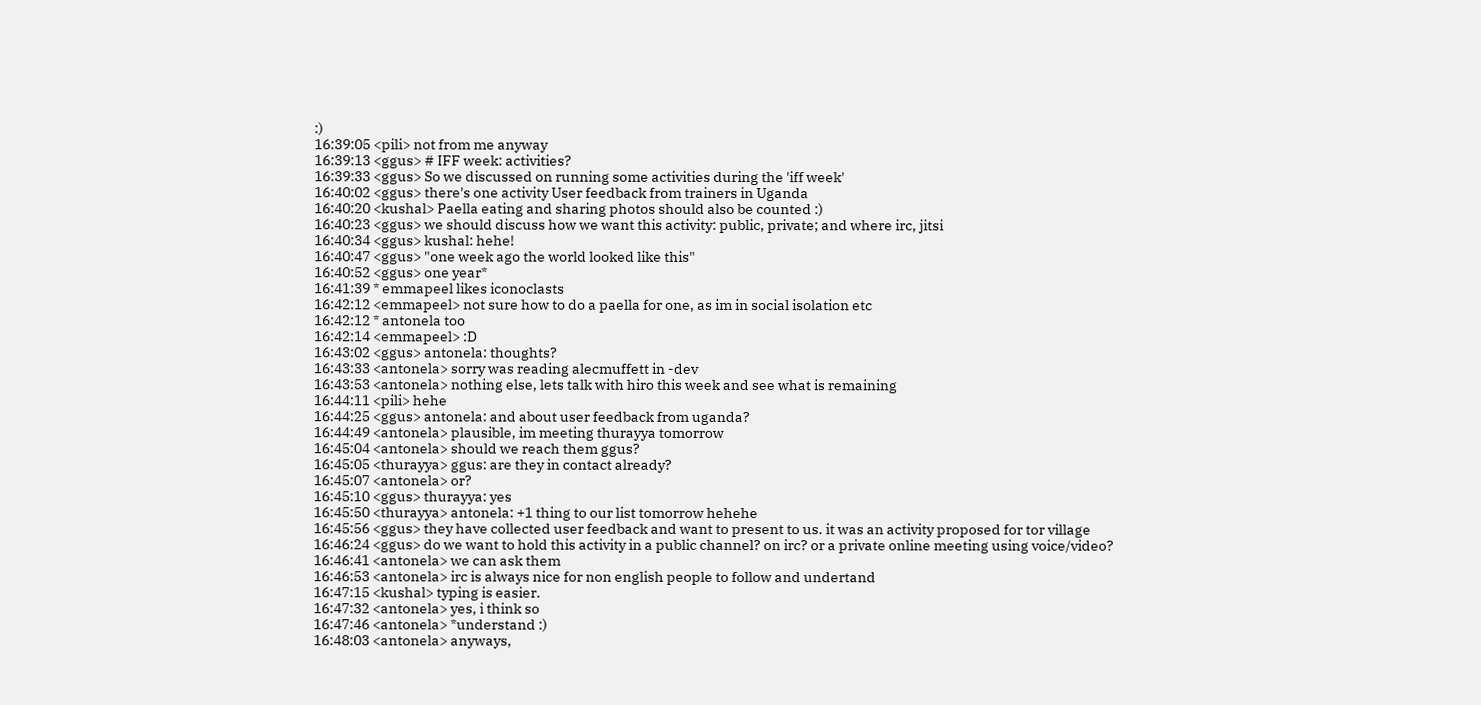:)
16:39:05 <pili> not from me anyway
16:39:13 <ggus> # IFF week: activities?
16:39:33 <ggus> So we discussed on running some activities during the 'iff week'
16:40:02 <ggus> there's one activity User feedback from trainers in Uganda
16:40:20 <kushal> Paella eating and sharing photos should also be counted :)
16:40:23 <ggus> we should discuss how we want this activity: public, private; and where irc, jitsi
16:40:34 <ggus> kushal: hehe!
16:40:47 <ggus> "one week ago the world looked like this"
16:40:52 <ggus> one year*
16:41:39 * emmapeel likes iconoclasts
16:42:12 <emmapeel> not sure how to do a paella for one, as im in social isolation etc
16:42:12 * antonela too
16:42:14 <emmapeel> :D
16:43:02 <ggus> antonela: thoughts?
16:43:33 <antonela> sorry was reading alecmuffett in -dev
16:43:53 <antonela> nothing else, lets talk with hiro this week and see what is remaining
16:44:11 <pili> hehe
16:44:25 <ggus> antonela: and about user feedback from uganda?
16:44:49 <antonela> plausible, im meeting thurayya tomorrow
16:45:04 <antonela> should we reach them ggus?
16:45:05 <thurayya> ggus: are they in contact already?
16:45:07 <antonela> or?
16:45:10 <ggus> thurayya: yes
16:45:50 <thurayya> antonela: +1 thing to our list tomorrow hehehe
16:45:56 <ggus> they have collected user feedback and want to present to us. it was an activity proposed for tor village
16:46:24 <ggus> do we want to hold this activity in a public channel? on irc? or a private online meeting using voice/video?
16:46:41 <antonela> we can ask them
16:46:53 <antonela> irc is always nice for non english people to follow and undertand
16:47:15 <kushal> typing is easier.
16:47:32 <antonela> yes, i think so
16:47:46 <antonela> *understand :)
16:48:03 <antonela> anyways,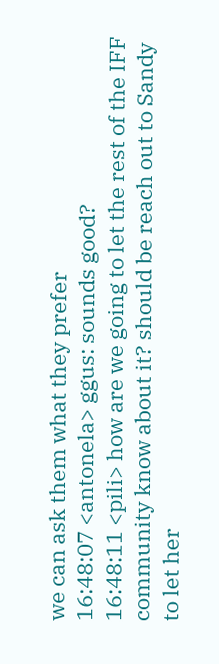we can ask them what they prefer
16:48:07 <antonela> ggus: sounds good?
16:48:11 <pili> how are we going to let the rest of the IFF community know about it? should be reach out to Sandy to let her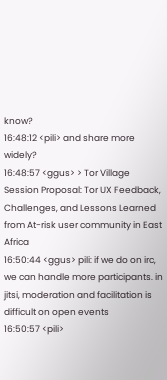know?
16:48:12 <pili> and share more widely?
16:48:57 <ggus> > Tor Village Session Proposal: Tor UX Feedback, Challenges, and Lessons Learned from At-risk user community in East Africa
16:50:44 <ggus> pili: if we do on irc, we can handle more participants. in jitsi, moderation and facilitation is difficult on open events
16:50:57 <pili>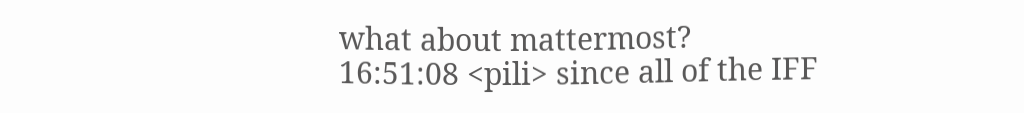what about mattermost?
16:51:08 <pili> since all of the IFF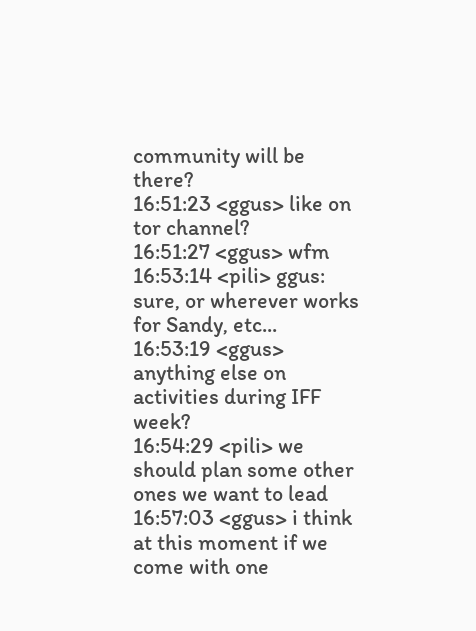community will be there?
16:51:23 <ggus> like on tor channel?
16:51:27 <ggus> wfm
16:53:14 <pili> ggus: sure, or wherever works for Sandy, etc...
16:53:19 <ggus> anything else on activities during IFF week?
16:54:29 <pili> we should plan some other ones we want to lead
16:57:03 <ggus> i think at this moment if we come with one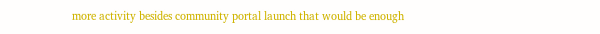more activity besides community portal launch that would be enough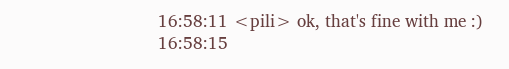16:58:11 <pili> ok, that's fine with me :)
16:58:15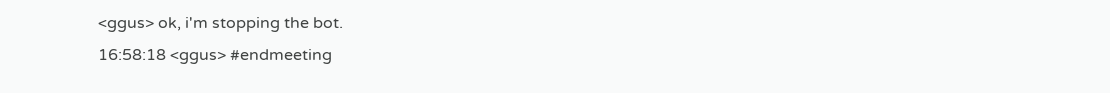<ggus> ok, i'm stopping the bot.
16:58:18 <ggus> #endmeeting